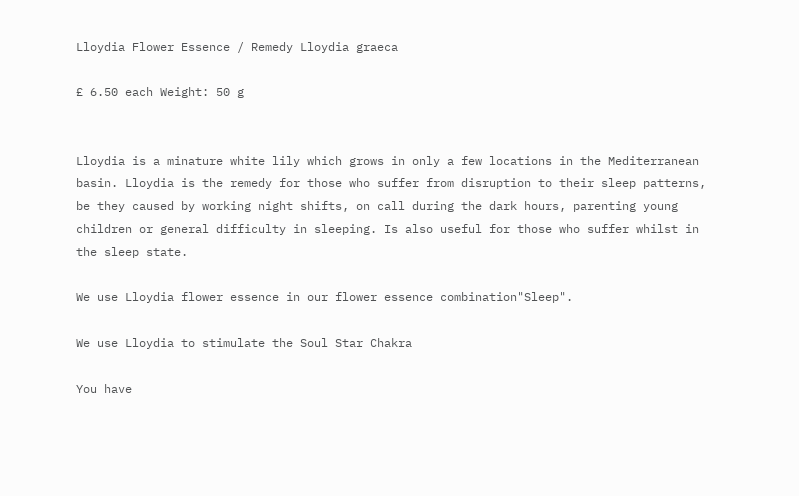Lloydia Flower Essence / Remedy Lloydia graeca

£ 6.50 each Weight: 50 g


Lloydia is a minature white lily which grows in only a few locations in the Mediterranean basin. Lloydia is the remedy for those who suffer from disruption to their sleep patterns, be they caused by working night shifts, on call during the dark hours, parenting young children or general difficulty in sleeping. Is also useful for those who suffer whilst in the sleep state.

We use Lloydia flower essence in our flower essence combination"Sleep".

We use Lloydia to stimulate the Soul Star Chakra

You have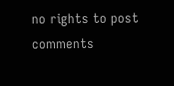no rights to post comments